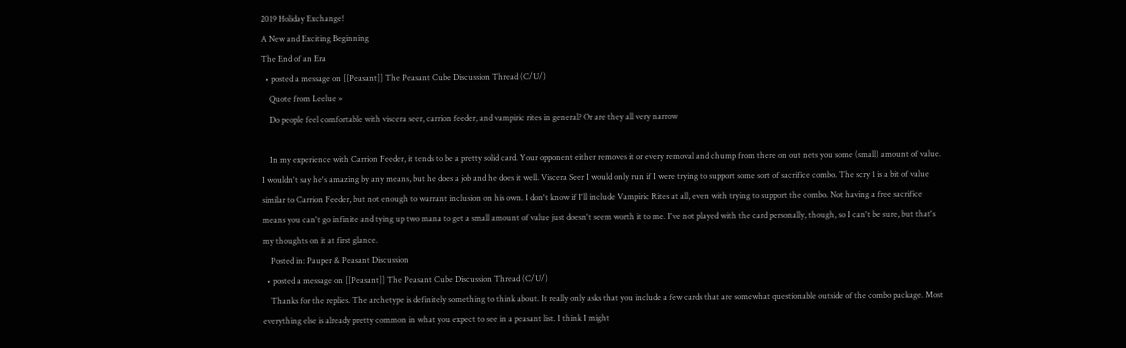2019 Holiday Exchange!
A New and Exciting Beginning
The End of an Era
  • posted a message on [[Peasant]] The Peasant Cube Discussion Thread (C/U/)
    Quote from Leelue »
    Do people feel comfortable with viscera seer, carrion feeder, and vampiric rites in general? Or are they all very narrow

    In my experience with Carrion Feeder, it tends to be a pretty solid card. Your opponent either removes it or every removal and chump from there on out nets you some (small) amount of value. I wouldn't say he's amazing by any means, but he does a job and he does it well. Viscera Seer I would only run if I were trying to support some sort of sacrifice combo. The scry 1 is a bit of value similar to Carrion Feeder, but not enough to warrant inclusion on his own. I don't know if I'll include Vampiric Rites at all, even with trying to support the combo. Not having a free sacrifice means you can't go infinite and tying up two mana to get a small amount of value just doesn't seem worth it to me. I've not played with the card personally, though, so I can't be sure, but that's my thoughts on it at first glance.
    Posted in: Pauper & Peasant Discussion
  • posted a message on [[Peasant]] The Peasant Cube Discussion Thread (C/U/)
    Thanks for the replies. The archetype is definitely something to think about. It really only asks that you include a few cards that are somewhat questionable outside of the combo package. Most everything else is already pretty common in what you expect to see in a peasant list. I think I might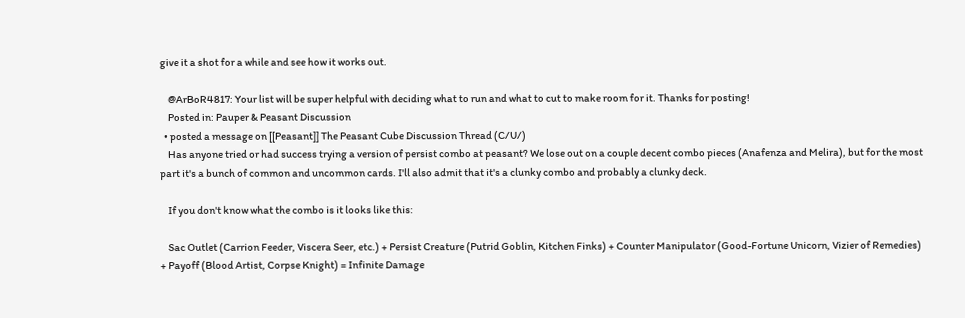give it a shot for a while and see how it works out.

    @ArBoR4817: Your list will be super helpful with deciding what to run and what to cut to make room for it. Thanks for posting!
    Posted in: Pauper & Peasant Discussion
  • posted a message on [[Peasant]] The Peasant Cube Discussion Thread (C/U/)
    Has anyone tried or had success trying a version of persist combo at peasant? We lose out on a couple decent combo pieces (Anafenza and Melira), but for the most part it's a bunch of common and uncommon cards. I'll also admit that it's a clunky combo and probably a clunky deck.

    If you don't know what the combo is it looks like this:

    Sac Outlet (Carrion Feeder, Viscera Seer, etc.) + Persist Creature (Putrid Goblin, Kitchen Finks) + Counter Manipulator (Good-Fortune Unicorn, Vizier of Remedies) + Payoff (Blood Artist, Corpse Knight) = Infinite Damage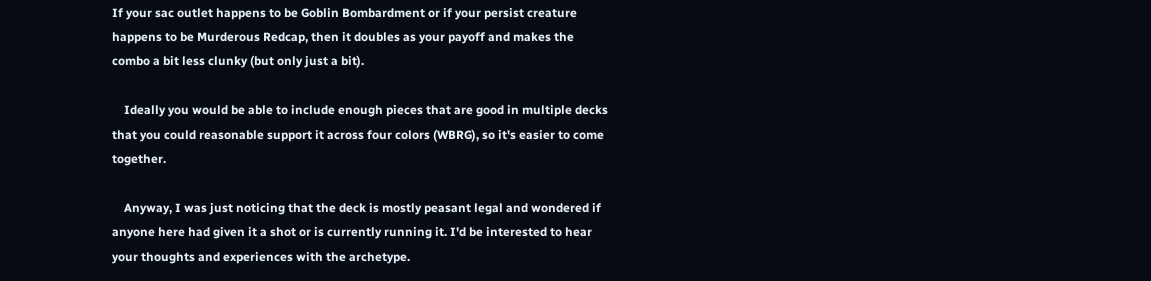If your sac outlet happens to be Goblin Bombardment or if your persist creature happens to be Murderous Redcap, then it doubles as your payoff and makes the combo a bit less clunky (but only just a bit).

    Ideally you would be able to include enough pieces that are good in multiple decks that you could reasonable support it across four colors (WBRG), so it's easier to come together.

    Anyway, I was just noticing that the deck is mostly peasant legal and wondered if anyone here had given it a shot or is currently running it. I'd be interested to hear your thoughts and experiences with the archetype.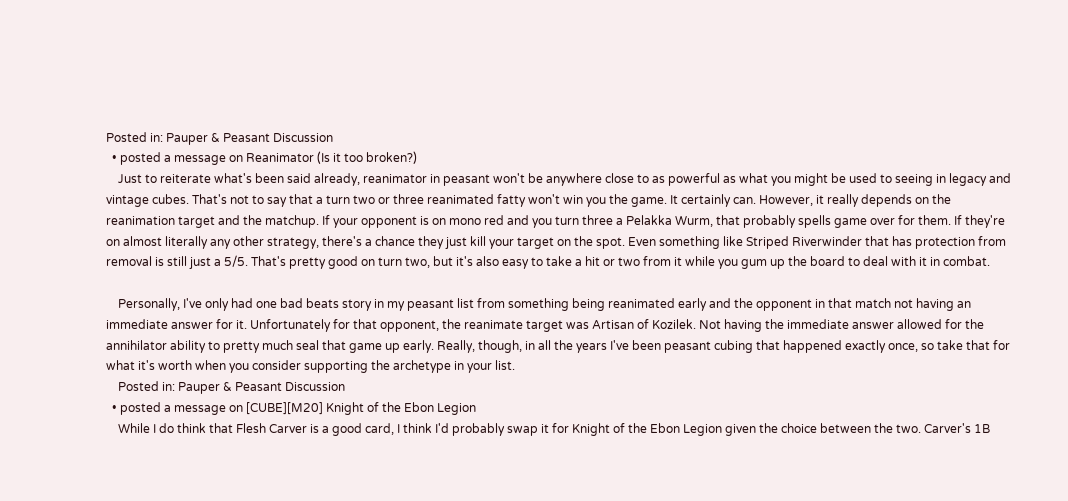Posted in: Pauper & Peasant Discussion
  • posted a message on Reanimator (Is it too broken?)
    Just to reiterate what's been said already, reanimator in peasant won't be anywhere close to as powerful as what you might be used to seeing in legacy and vintage cubes. That's not to say that a turn two or three reanimated fatty won't win you the game. It certainly can. However, it really depends on the reanimation target and the matchup. If your opponent is on mono red and you turn three a Pelakka Wurm, that probably spells game over for them. If they're on almost literally any other strategy, there's a chance they just kill your target on the spot. Even something like Striped Riverwinder that has protection from removal is still just a 5/5. That's pretty good on turn two, but it's also easy to take a hit or two from it while you gum up the board to deal with it in combat.

    Personally, I've only had one bad beats story in my peasant list from something being reanimated early and the opponent in that match not having an immediate answer for it. Unfortunately for that opponent, the reanimate target was Artisan of Kozilek. Not having the immediate answer allowed for the annihilator ability to pretty much seal that game up early. Really, though, in all the years I've been peasant cubing that happened exactly once, so take that for what it's worth when you consider supporting the archetype in your list.
    Posted in: Pauper & Peasant Discussion
  • posted a message on [CUBE][M20] Knight of the Ebon Legion
    While I do think that Flesh Carver is a good card, I think I'd probably swap it for Knight of the Ebon Legion given the choice between the two. Carver's 1B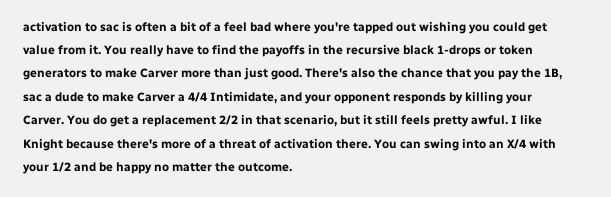activation to sac is often a bit of a feel bad where you're tapped out wishing you could get value from it. You really have to find the payoffs in the recursive black 1-drops or token generators to make Carver more than just good. There's also the chance that you pay the 1B, sac a dude to make Carver a 4/4 Intimidate, and your opponent responds by killing your Carver. You do get a replacement 2/2 in that scenario, but it still feels pretty awful. I like Knight because there's more of a threat of activation there. You can swing into an X/4 with your 1/2 and be happy no matter the outcome.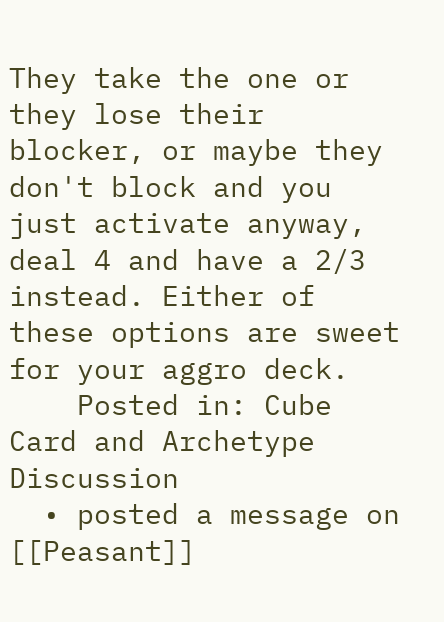They take the one or they lose their blocker, or maybe they don't block and you just activate anyway, deal 4 and have a 2/3 instead. Either of these options are sweet for your aggro deck.
    Posted in: Cube Card and Archetype Discussion
  • posted a message on [[Peasant]]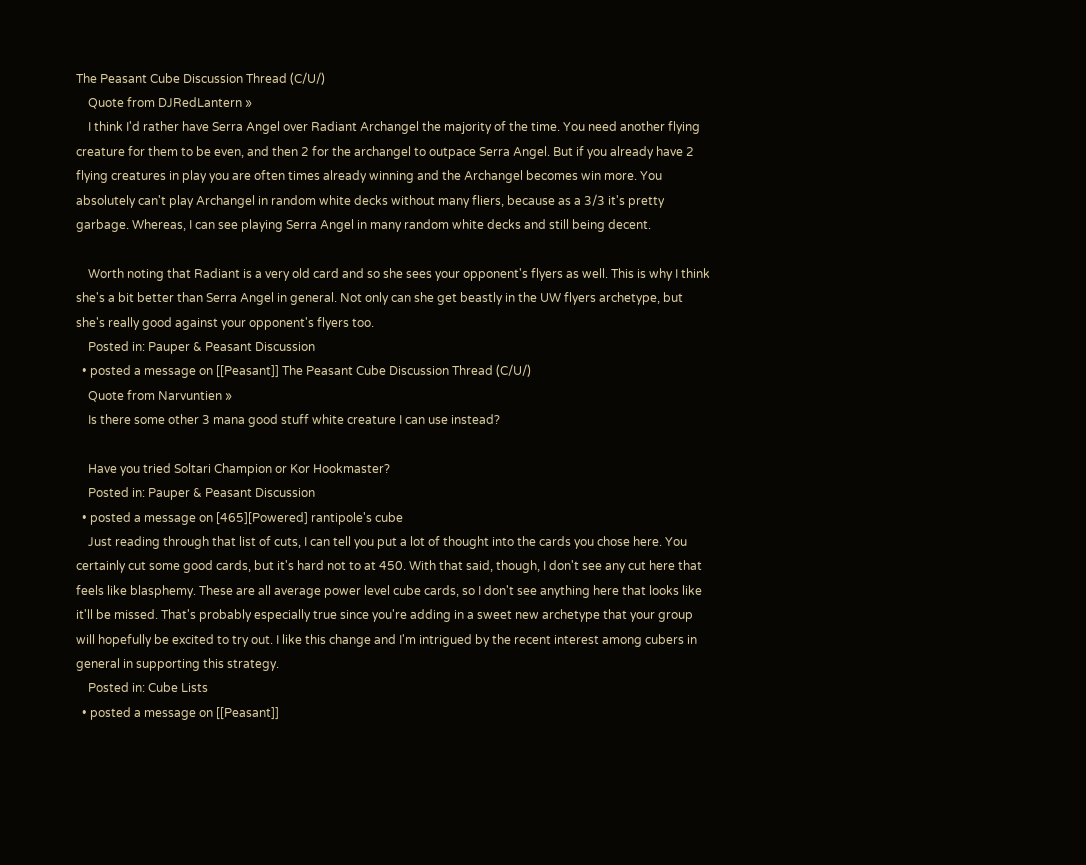The Peasant Cube Discussion Thread (C/U/)
    Quote from DJRedLantern »
    I think I'd rather have Serra Angel over Radiant Archangel the majority of the time. You need another flying creature for them to be even, and then 2 for the archangel to outpace Serra Angel. But if you already have 2 flying creatures in play you are often times already winning and the Archangel becomes win more. You absolutely can't play Archangel in random white decks without many fliers, because as a 3/3 it's pretty garbage. Whereas, I can see playing Serra Angel in many random white decks and still being decent.

    Worth noting that Radiant is a very old card and so she sees your opponent's flyers as well. This is why I think she's a bit better than Serra Angel in general. Not only can she get beastly in the UW flyers archetype, but she's really good against your opponent's flyers too.
    Posted in: Pauper & Peasant Discussion
  • posted a message on [[Peasant]] The Peasant Cube Discussion Thread (C/U/)
    Quote from Narvuntien »
    Is there some other 3 mana good stuff white creature I can use instead?

    Have you tried Soltari Champion or Kor Hookmaster?
    Posted in: Pauper & Peasant Discussion
  • posted a message on [465][Powered] rantipole's cube
    Just reading through that list of cuts, I can tell you put a lot of thought into the cards you chose here. You certainly cut some good cards, but it's hard not to at 450. With that said, though, I don't see any cut here that feels like blasphemy. These are all average power level cube cards, so I don't see anything here that looks like it'll be missed. That's probably especially true since you're adding in a sweet new archetype that your group will hopefully be excited to try out. I like this change and I'm intrigued by the recent interest among cubers in general in supporting this strategy.
    Posted in: Cube Lists
  • posted a message on [[Peasant]]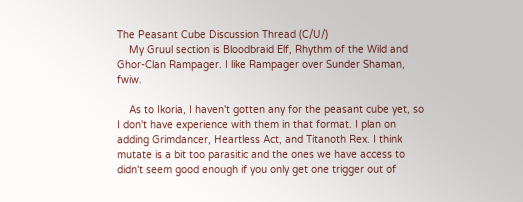The Peasant Cube Discussion Thread (C/U/)
    My Gruul section is Bloodbraid Elf, Rhythm of the Wild and Ghor-Clan Rampager. I like Rampager over Sunder Shaman, fwiw.

    As to Ikoria, I haven't gotten any for the peasant cube yet, so I don't have experience with them in that format. I plan on adding Grimdancer, Heartless Act, and Titanoth Rex. I think mutate is a bit too parasitic and the ones we have access to didn't seem good enough if you only get one trigger out of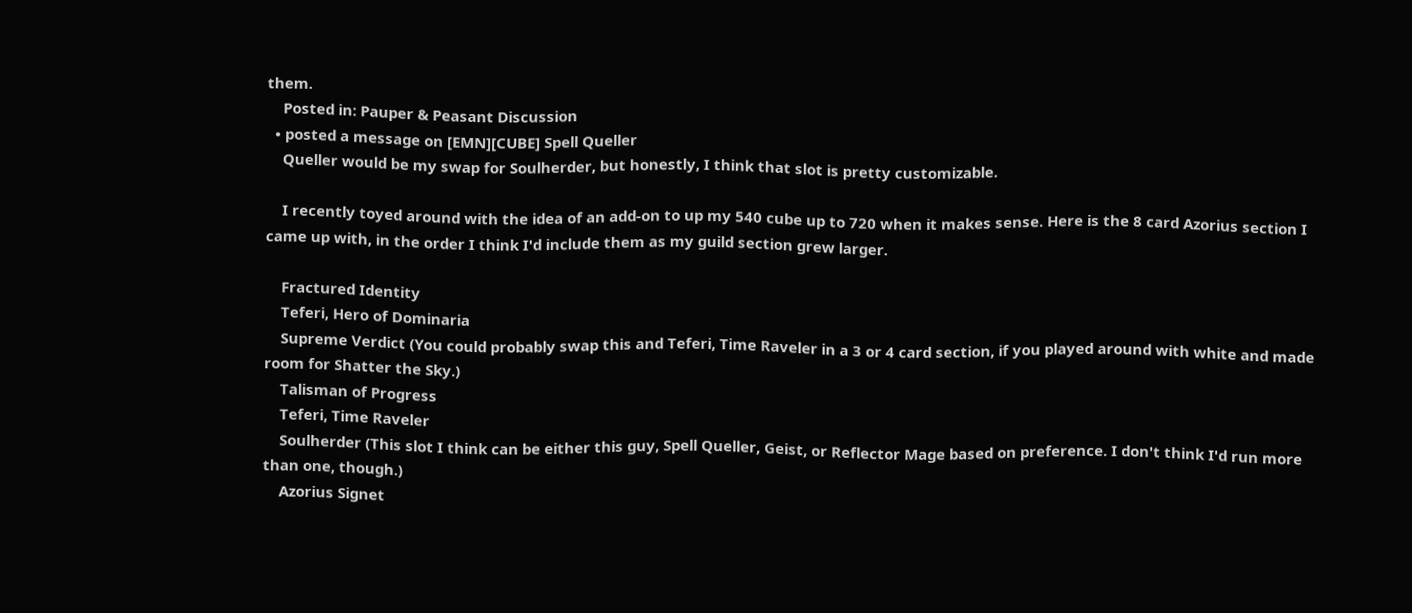them.
    Posted in: Pauper & Peasant Discussion
  • posted a message on [EMN][CUBE] Spell Queller
    Queller would be my swap for Soulherder, but honestly, I think that slot is pretty customizable.

    I recently toyed around with the idea of an add-on to up my 540 cube up to 720 when it makes sense. Here is the 8 card Azorius section I came up with, in the order I think I'd include them as my guild section grew larger.

    Fractured Identity
    Teferi, Hero of Dominaria
    Supreme Verdict (You could probably swap this and Teferi, Time Raveler in a 3 or 4 card section, if you played around with white and made room for Shatter the Sky.)
    Talisman of Progress
    Teferi, Time Raveler
    Soulherder (This slot I think can be either this guy, Spell Queller, Geist, or Reflector Mage based on preference. I don't think I'd run more than one, though.)
    Azorius Signet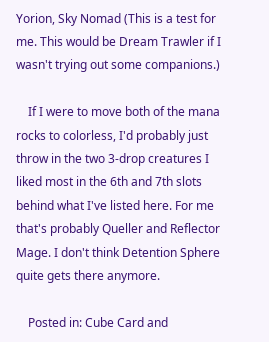Yorion, Sky Nomad (This is a test for me. This would be Dream Trawler if I wasn't trying out some companions.)

    If I were to move both of the mana rocks to colorless, I'd probably just throw in the two 3-drop creatures I liked most in the 6th and 7th slots behind what I've listed here. For me that's probably Queller and Reflector Mage. I don't think Detention Sphere quite gets there anymore.

    Posted in: Cube Card and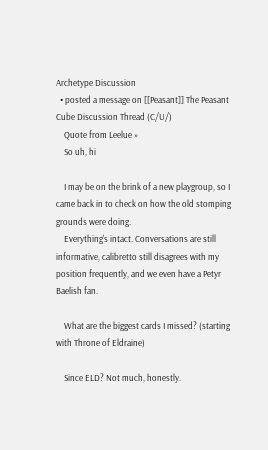Archetype Discussion
  • posted a message on [[Peasant]] The Peasant Cube Discussion Thread (C/U/)
    Quote from Leelue »
    So uh, hi

    I may be on the brink of a new playgroup, so I came back in to check on how the old stomping grounds were doing.
    Everything's intact. Conversations are still informative, calibretto still disagrees with my position frequently, and we even have a Petyr Baelish fan.

    What are the biggest cards I missed? (starting with Throne of Eldraine)

    Since ELD? Not much, honestly.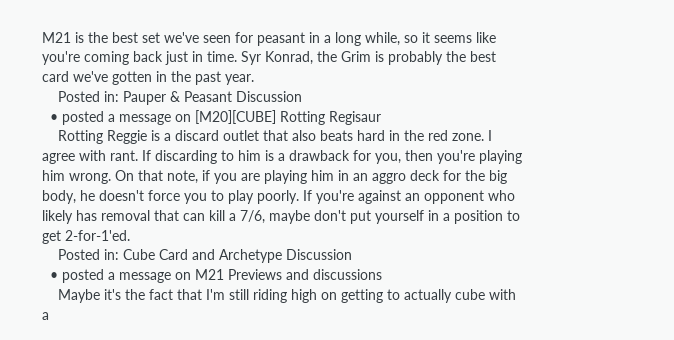M21 is the best set we've seen for peasant in a long while, so it seems like you're coming back just in time. Syr Konrad, the Grim is probably the best card we've gotten in the past year.
    Posted in: Pauper & Peasant Discussion
  • posted a message on [M20][CUBE] Rotting Regisaur
    Rotting Reggie is a discard outlet that also beats hard in the red zone. I agree with rant. If discarding to him is a drawback for you, then you're playing him wrong. On that note, if you are playing him in an aggro deck for the big body, he doesn't force you to play poorly. If you're against an opponent who likely has removal that can kill a 7/6, maybe don't put yourself in a position to get 2-for-1'ed.
    Posted in: Cube Card and Archetype Discussion
  • posted a message on M21 Previews and discussions
    Maybe it's the fact that I'm still riding high on getting to actually cube with a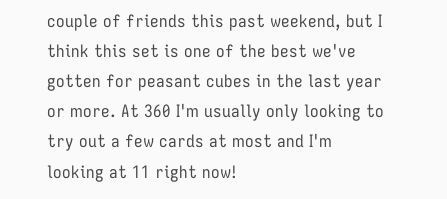couple of friends this past weekend, but I think this set is one of the best we've gotten for peasant cubes in the last year or more. At 360 I'm usually only looking to try out a few cards at most and I'm looking at 11 right now!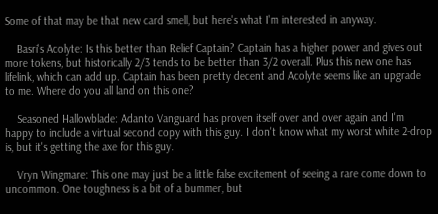Some of that may be that new card smell, but here's what I'm interested in anyway.

    Basri's Acolyte: Is this better than Relief Captain? Captain has a higher power and gives out more tokens, but historically 2/3 tends to be better than 3/2 overall. Plus this new one has lifelink, which can add up. Captain has been pretty decent and Acolyte seems like an upgrade to me. Where do you all land on this one?

    Seasoned Hallowblade: Adanto Vanguard has proven itself over and over again and I'm happy to include a virtual second copy with this guy. I don't know what my worst white 2-drop is, but it's getting the axe for this guy.

    Vryn Wingmare: This one may just be a little false excitement of seeing a rare come down to uncommon. One toughness is a bit of a bummer, but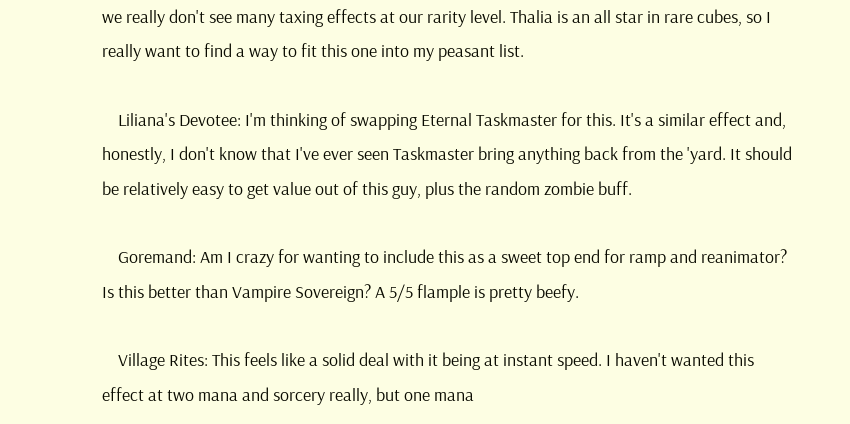we really don't see many taxing effects at our rarity level. Thalia is an all star in rare cubes, so I really want to find a way to fit this one into my peasant list.

    Liliana's Devotee: I'm thinking of swapping Eternal Taskmaster for this. It's a similar effect and, honestly, I don't know that I've ever seen Taskmaster bring anything back from the 'yard. It should be relatively easy to get value out of this guy, plus the random zombie buff.

    Goremand: Am I crazy for wanting to include this as a sweet top end for ramp and reanimator? Is this better than Vampire Sovereign? A 5/5 flample is pretty beefy.

    Village Rites: This feels like a solid deal with it being at instant speed. I haven't wanted this effect at two mana and sorcery really, but one mana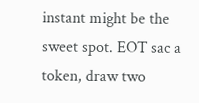instant might be the sweet spot. EOT sac a token, draw two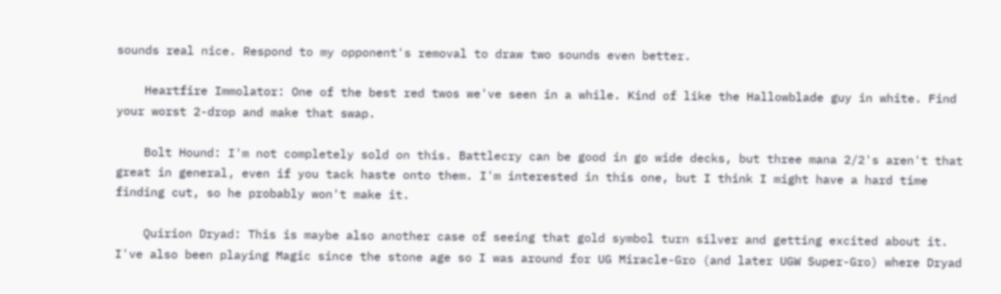sounds real nice. Respond to my opponent's removal to draw two sounds even better.

    Heartfire Immolator: One of the best red twos we've seen in a while. Kind of like the Hallowblade guy in white. Find your worst 2-drop and make that swap.

    Bolt Hound: I'm not completely sold on this. Battlecry can be good in go wide decks, but three mana 2/2's aren't that great in general, even if you tack haste onto them. I'm interested in this one, but I think I might have a hard time finding cut, so he probably won't make it.

    Quirion Dryad: This is maybe also another case of seeing that gold symbol turn silver and getting excited about it. I've also been playing Magic since the stone age so I was around for UG Miracle-Gro (and later UGW Super-Gro) where Dryad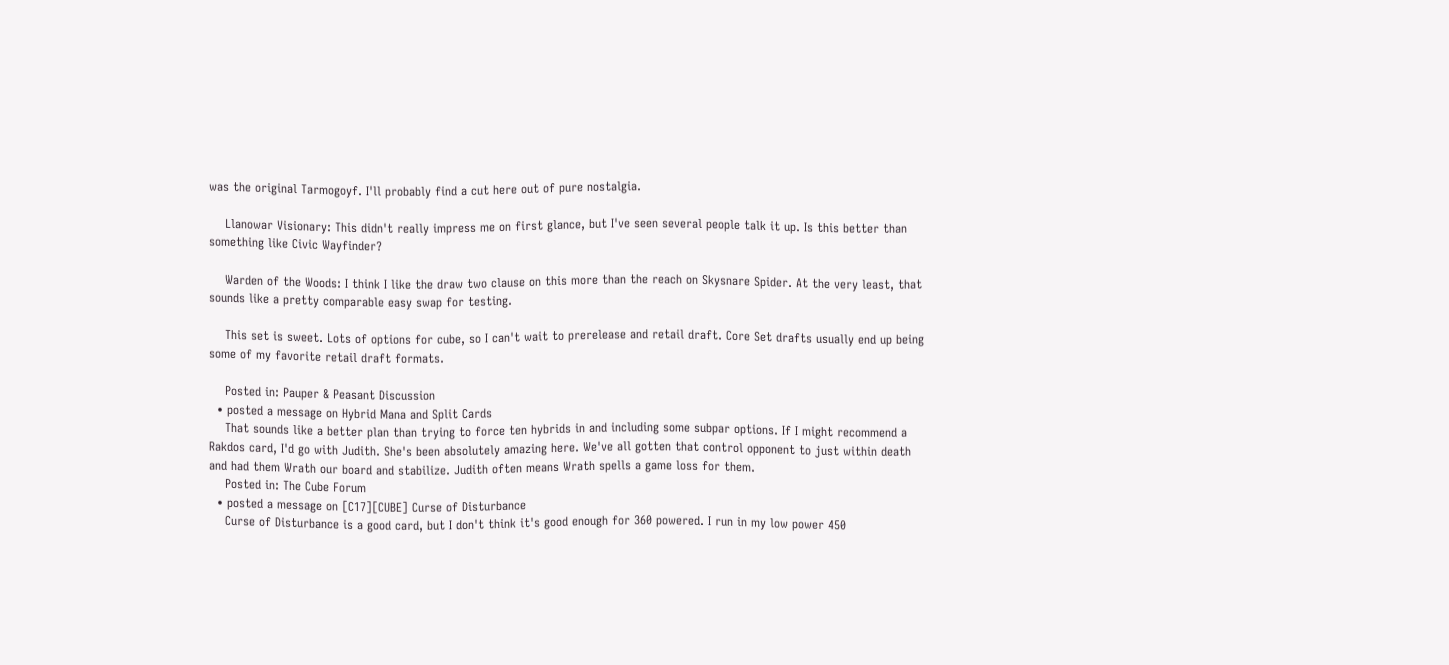was the original Tarmogoyf. I'll probably find a cut here out of pure nostalgia.

    Llanowar Visionary: This didn't really impress me on first glance, but I've seen several people talk it up. Is this better than something like Civic Wayfinder?

    Warden of the Woods: I think I like the draw two clause on this more than the reach on Skysnare Spider. At the very least, that sounds like a pretty comparable easy swap for testing.

    This set is sweet. Lots of options for cube, so I can't wait to prerelease and retail draft. Core Set drafts usually end up being some of my favorite retail draft formats.

    Posted in: Pauper & Peasant Discussion
  • posted a message on Hybrid Mana and Split Cards
    That sounds like a better plan than trying to force ten hybrids in and including some subpar options. If I might recommend a Rakdos card, I'd go with Judith. She's been absolutely amazing here. We've all gotten that control opponent to just within death and had them Wrath our board and stabilize. Judith often means Wrath spells a game loss for them.
    Posted in: The Cube Forum
  • posted a message on [C17][CUBE] Curse of Disturbance
    Curse of Disturbance is a good card, but I don't think it's good enough for 360 powered. I run in my low power 450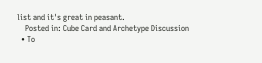list and it's great in peasant.
    Posted in: Cube Card and Archetype Discussion
  • To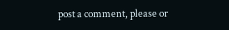post a comment, please or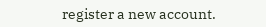register a new account.